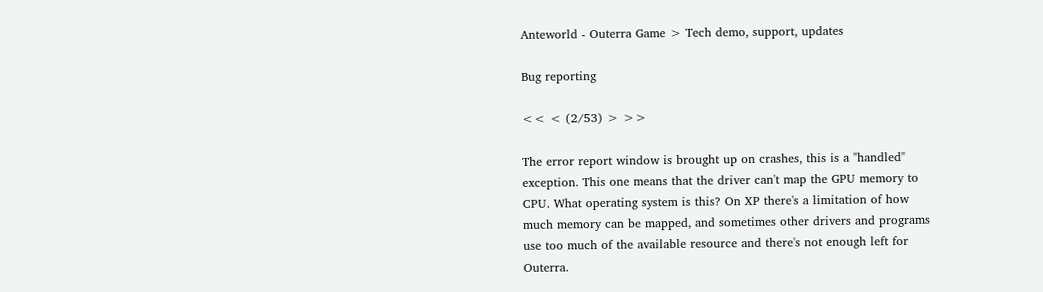Anteworld - Outerra Game > Tech demo, support, updates

Bug reporting

<< < (2/53) > >>

The error report window is brought up on crashes, this is a "handled" exception. This one means that the driver can't map the GPU memory to CPU. What operating system is this? On XP there's a limitation of how much memory can be mapped, and sometimes other drivers and programs use too much of the available resource and there's not enough left for Outerra.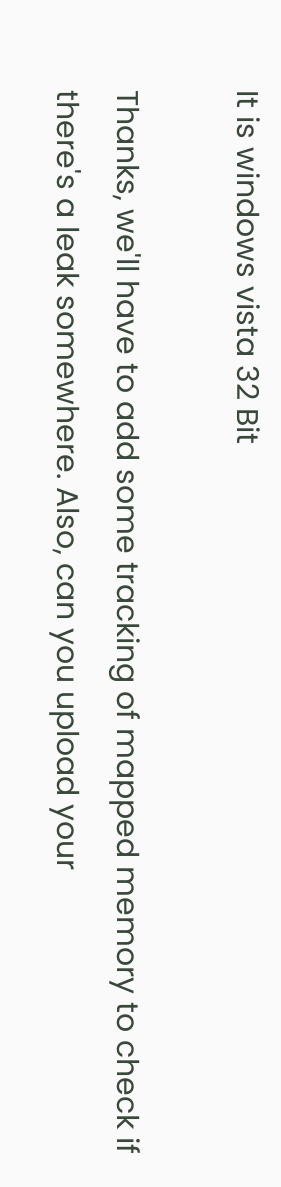It is windows vista 32 Bit

Thanks, we'll have to add some tracking of mapped memory to check if there's a leak somewhere. Also, can you upload your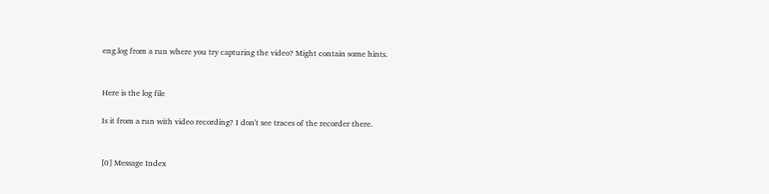eng.log from a run where you try capturing the video? Might contain some hints.


Here is the log file

Is it from a run with video recording? I don't see traces of the recorder there.


[0] Message Index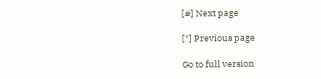[#] Next page

[*] Previous page

Go to full version